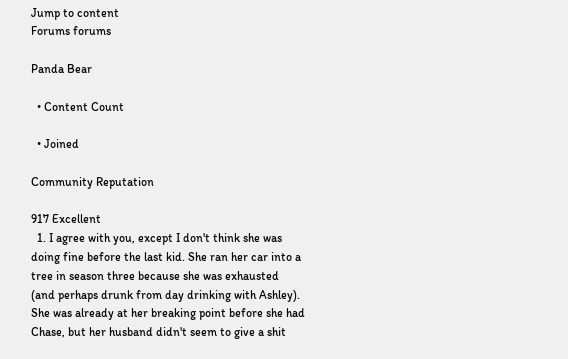Jump to content
Forums forums

Panda Bear

  • Content Count

  • Joined

Community Reputation

917 Excellent
  1. I agree with you, except I don't think she was doing fine before the last kid. She ran her car into a tree in season three because she was exhausted (and perhaps drunk from day drinking with Ashley). She was already at her breaking point before she had Chase, but her husband didn't seem to give a shit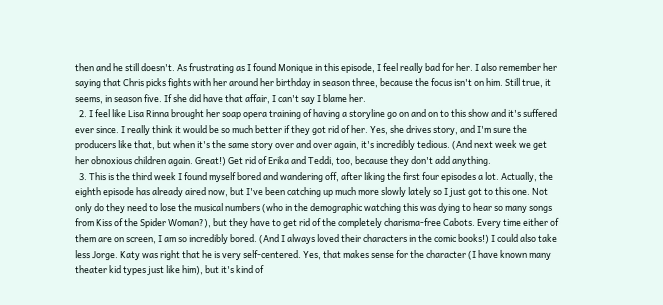then and he still doesn't. As frustrating as I found Monique in this episode, I feel really bad for her. I also remember her saying that Chris picks fights with her around her birthday in season three, because the focus isn't on him. Still true, it seems, in season five. If she did have that affair, I can't say I blame her.
  2. I feel like Lisa Rinna brought her soap opera training of having a storyline go on and on to this show and it's suffered ever since. I really think it would be so much better if they got rid of her. Yes, she drives story, and I'm sure the producers like that, but when it's the same story over and over again, it's incredibly tedious. (And next week we get her obnoxious children again. Great!) Get rid of Erika and Teddi, too, because they don't add anything.
  3. This is the third week I found myself bored and wandering off, after liking the first four episodes a lot. Actually, the eighth episode has already aired now, but I've been catching up much more slowly lately so I just got to this one. Not only do they need to lose the musical numbers (who in the demographic watching this was dying to hear so many songs from Kiss of the Spider Woman?), but they have to get rid of the completely charisma-free Cabots. Every time either of them are on screen, I am so incredibly bored. (And I always loved their characters in the comic books!) I could also take less Jorge. Katy was right that he is very self-centered. Yes, that makes sense for the character (I have known many theater kid types just like him), but it's kind of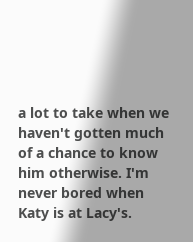a lot to take when we haven't gotten much of a chance to know him otherwise. I'm never bored when Katy is at Lacy's.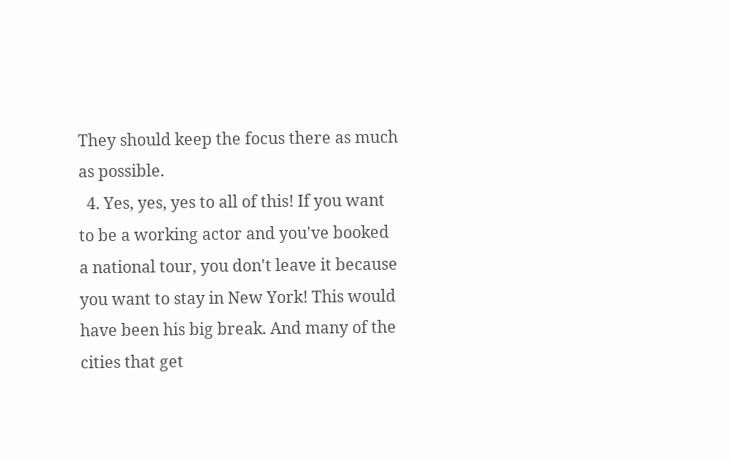They should keep the focus there as much as possible.
  4. Yes, yes, yes to all of this! If you want to be a working actor and you've booked a national tour, you don't leave it because you want to stay in New York! This would have been his big break. And many of the cities that get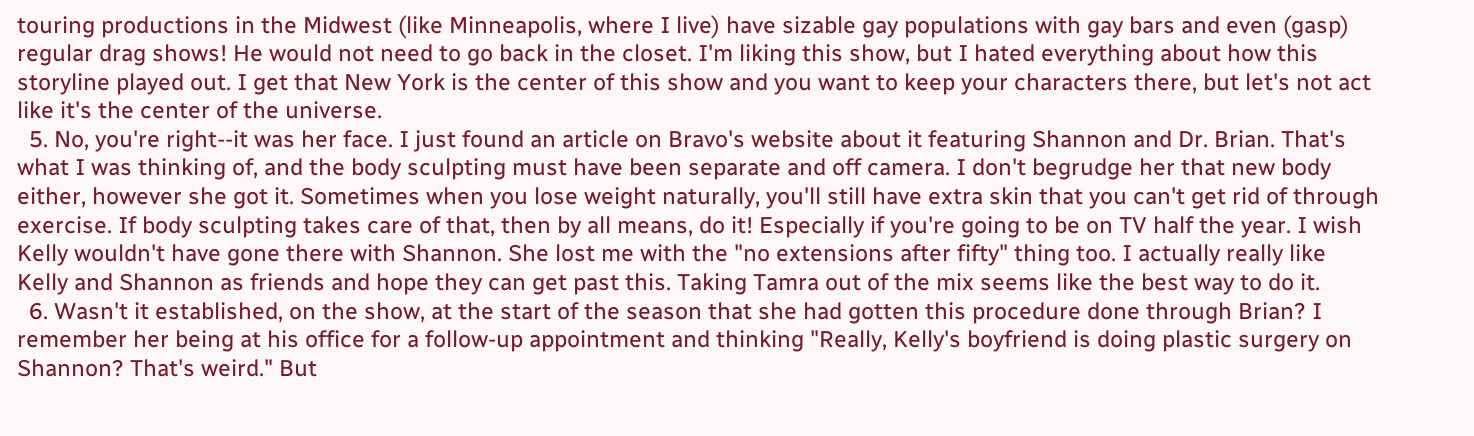touring productions in the Midwest (like Minneapolis, where I live) have sizable gay populations with gay bars and even (gasp) regular drag shows! He would not need to go back in the closet. I'm liking this show, but I hated everything about how this storyline played out. I get that New York is the center of this show and you want to keep your characters there, but let's not act like it's the center of the universe.
  5. No, you're right--it was her face. I just found an article on Bravo's website about it featuring Shannon and Dr. Brian. That's what I was thinking of, and the body sculpting must have been separate and off camera. I don't begrudge her that new body either, however she got it. Sometimes when you lose weight naturally, you'll still have extra skin that you can't get rid of through exercise. If body sculpting takes care of that, then by all means, do it! Especially if you're going to be on TV half the year. I wish Kelly wouldn't have gone there with Shannon. She lost me with the "no extensions after fifty" thing too. I actually really like Kelly and Shannon as friends and hope they can get past this. Taking Tamra out of the mix seems like the best way to do it.
  6. Wasn't it established, on the show, at the start of the season that she had gotten this procedure done through Brian? I remember her being at his office for a follow-up appointment and thinking "Really, Kelly's boyfriend is doing plastic surgery on Shannon? That's weird." But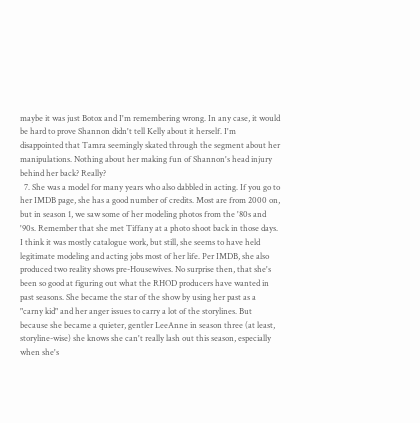maybe it was just Botox and I'm remembering wrong. In any case, it would be hard to prove Shannon didn't tell Kelly about it herself. I'm disappointed that Tamra seemingly skated through the segment about her manipulations. Nothing about her making fun of Shannon's head injury behind her back? Really?
  7. She was a model for many years who also dabbled in acting. If you go to her IMDB page, she has a good number of credits. Most are from 2000 on, but in season 1, we saw some of her modeling photos from the '80s and '90s. Remember that she met Tiffany at a photo shoot back in those days. I think it was mostly catalogue work, but still, she seems to have held legitimate modeling and acting jobs most of her life. Per IMDB, she also produced two reality shows pre-Housewives. No surprise then, that she's been so good at figuring out what the RHOD producers have wanted in past seasons. She became the star of the show by using her past as a "carny kid" and her anger issues to carry a lot of the storylines. But because she became a quieter, gentler LeeAnne in season three (at least, storyline-wise) she knows she can't really lash out this season, especially when she's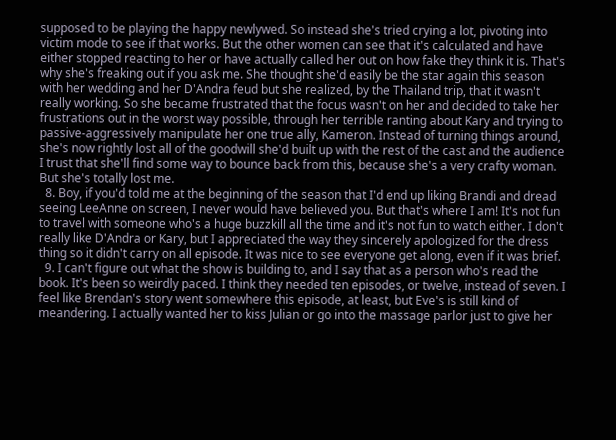supposed to be playing the happy newlywed. So instead she's tried crying a lot, pivoting into victim mode to see if that works. But the other women can see that it's calculated and have either stopped reacting to her or have actually called her out on how fake they think it is. That's why she's freaking out if you ask me. She thought she'd easily be the star again this season with her wedding and her D'Andra feud but she realized, by the Thailand trip, that it wasn't really working. So she became frustrated that the focus wasn't on her and decided to take her frustrations out in the worst way possible, through her terrible ranting about Kary and trying to passive-aggressively manipulate her one true ally, Kameron. Instead of turning things around, she's now rightly lost all of the goodwill she'd built up with the rest of the cast and the audience I trust that she'll find some way to bounce back from this, because she's a very crafty woman. But she's totally lost me.
  8. Boy, if you'd told me at the beginning of the season that I'd end up liking Brandi and dread seeing LeeAnne on screen, I never would have believed you. But that's where I am! It's not fun to travel with someone who's a huge buzzkill all the time and it's not fun to watch either. I don't really like D'Andra or Kary, but I appreciated the way they sincerely apologized for the dress thing so it didn't carry on all episode. It was nice to see everyone get along, even if it was brief.
  9. I can't figure out what the show is building to, and I say that as a person who's read the book. It's been so weirdly paced. I think they needed ten episodes, or twelve, instead of seven. I feel like Brendan's story went somewhere this episode, at least, but Eve's is still kind of meandering. I actually wanted her to kiss Julian or go into the massage parlor just to give her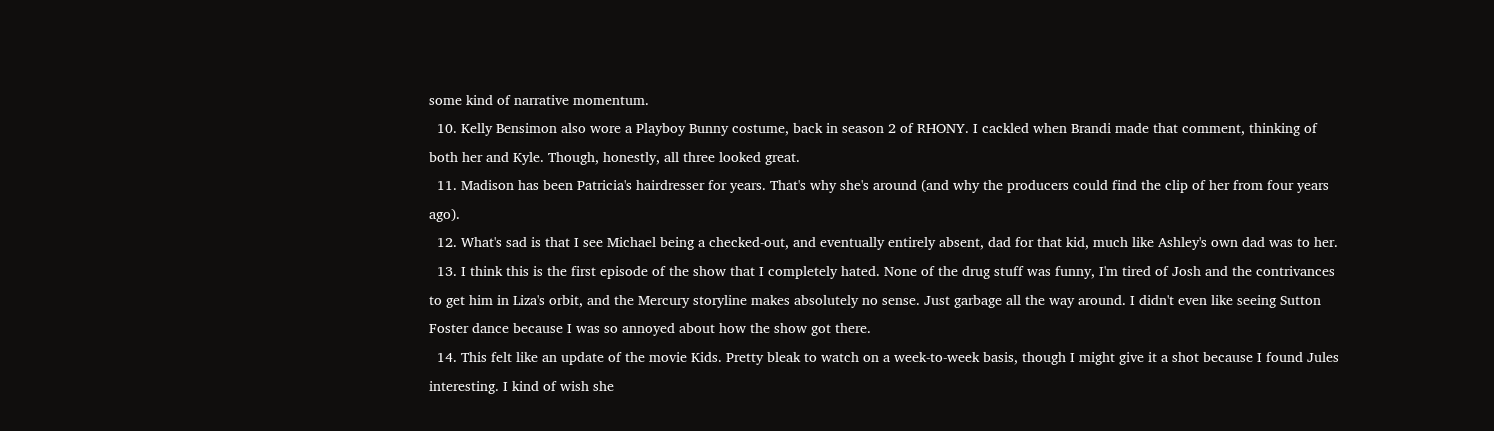some kind of narrative momentum.
  10. Kelly Bensimon also wore a Playboy Bunny costume, back in season 2 of RHONY. I cackled when Brandi made that comment, thinking of both her and Kyle. Though, honestly, all three looked great.
  11. Madison has been Patricia's hairdresser for years. That's why she's around (and why the producers could find the clip of her from four years ago).
  12. What's sad is that I see Michael being a checked-out, and eventually entirely absent, dad for that kid, much like Ashley's own dad was to her.
  13. I think this is the first episode of the show that I completely hated. None of the drug stuff was funny, I'm tired of Josh and the contrivances to get him in Liza's orbit, and the Mercury storyline makes absolutely no sense. Just garbage all the way around. I didn't even like seeing Sutton Foster dance because I was so annoyed about how the show got there.
  14. This felt like an update of the movie Kids. Pretty bleak to watch on a week-to-week basis, though I might give it a shot because I found Jules interesting. I kind of wish she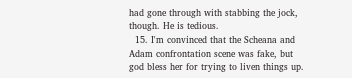had gone through with stabbing the jock, though. He is tedious.
  15. I'm convinced that the Scheana and Adam confrontation scene was fake, but god bless her for trying to liven things up.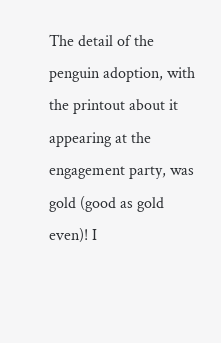The detail of the penguin adoption, with the printout about it appearing at the engagement party, was gold (good as gold even)! I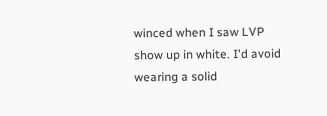winced when I saw LVP show up in white. I'd avoid wearing a solid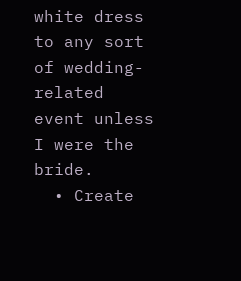white dress to any sort of wedding-related event unless I were the bride.
  • Create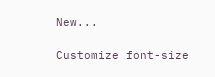New...

Customize font-size